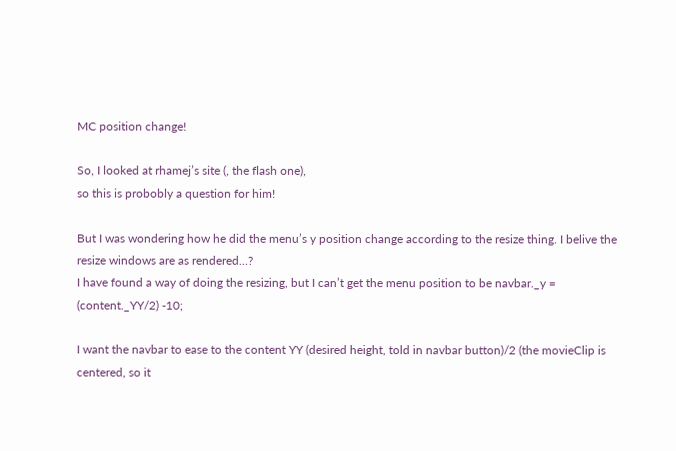MC position change!

So, I looked at rhamej’s site (, the flash one),
so this is probobly a question for him!

But I was wondering how he did the menu’s y position change according to the resize thing. I belive the resize windows are as rendered…?
I have found a way of doing the resizing, but I can’t get the menu position to be navbar._y = (content._YY/2) -10;

I want the navbar to ease to the content YY (desired height, told in navbar button)/2 (the movieClip is centered, so it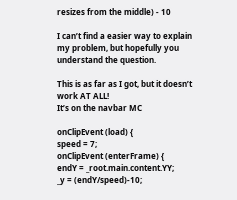resizes from the middle) - 10

I can’t find a easier way to explain my problem, but hopefully you understand the question.

This is as far as I got, but it doesn’t work AT ALL!
It’s on the navbar MC

onClipEvent (load) {
speed = 7;
onClipEvent (enterFrame) {
endY = _root.main.content.YY;
_y = (endY/speed)-10;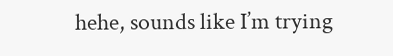hehe, sounds like I’m trying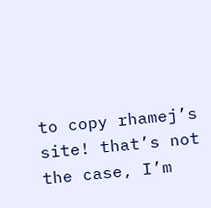to copy rhamej’s site! that’s not the case, I’m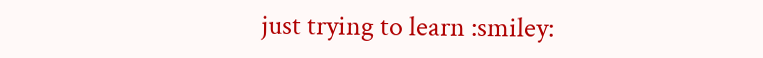just trying to learn :smiley: